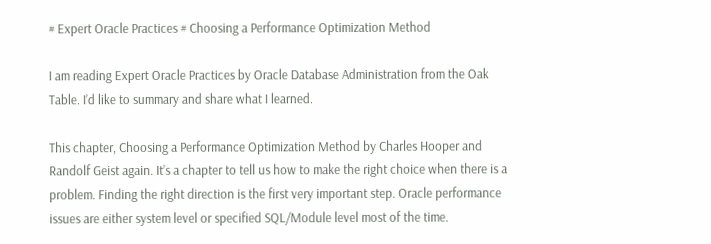# Expert Oracle Practices # Choosing a Performance Optimization Method

I am reading Expert Oracle Practices by Oracle Database Administration from the Oak Table. I’d like to summary and share what I learned.

This chapter, Choosing a Performance Optimization Method by Charles Hooper and Randolf Geist again. It’s a chapter to tell us how to make the right choice when there is a problem. Finding the right direction is the first very important step. Oracle performance issues are either system level or specified SQL/Module level most of the time.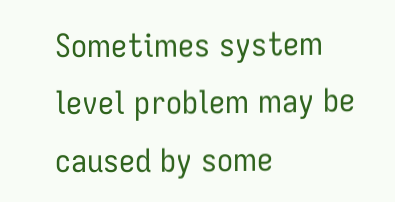Sometimes system level problem may be caused by some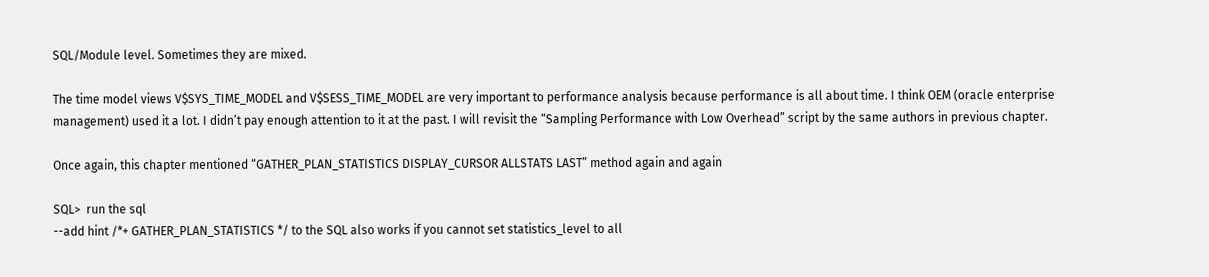SQL/Module level. Sometimes they are mixed.

The time model views V$SYS_TIME_MODEL and V$SESS_TIME_MODEL are very important to performance analysis because performance is all about time. I think OEM (oracle enterprise management) used it a lot. I didn’t pay enough attention to it at the past. I will revisit the “Sampling Performance with Low Overhead” script by the same authors in previous chapter.

Once again, this chapter mentioned “GATHER_PLAN_STATISTICS DISPLAY_CURSOR ALLSTATS LAST” method again and again

SQL>  run the sql
--add hint /*+ GATHER_PLAN_STATISTICS */ to the SQL also works if you cannot set statistics_level to all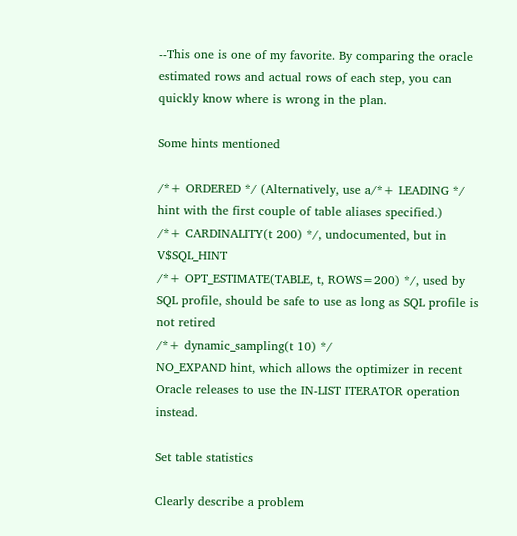--This one is one of my favorite. By comparing the oracle estimated rows and actual rows of each step, you can quickly know where is wrong in the plan.

Some hints mentioned

/*+ ORDERED */ (Alternatively, use a/*+ LEADING */ hint with the first couple of table aliases specified.)
/*+ CARDINALITY(t 200) */, undocumented, but in V$SQL_HINT
/*+ OPT_ESTIMATE(TABLE, t, ROWS=200) */, used by SQL profile, should be safe to use as long as SQL profile is not retired
/*+ dynamic_sampling(t 10) */
NO_EXPAND hint, which allows the optimizer in recent Oracle releases to use the IN-LIST ITERATOR operation instead.

Set table statistics

Clearly describe a problem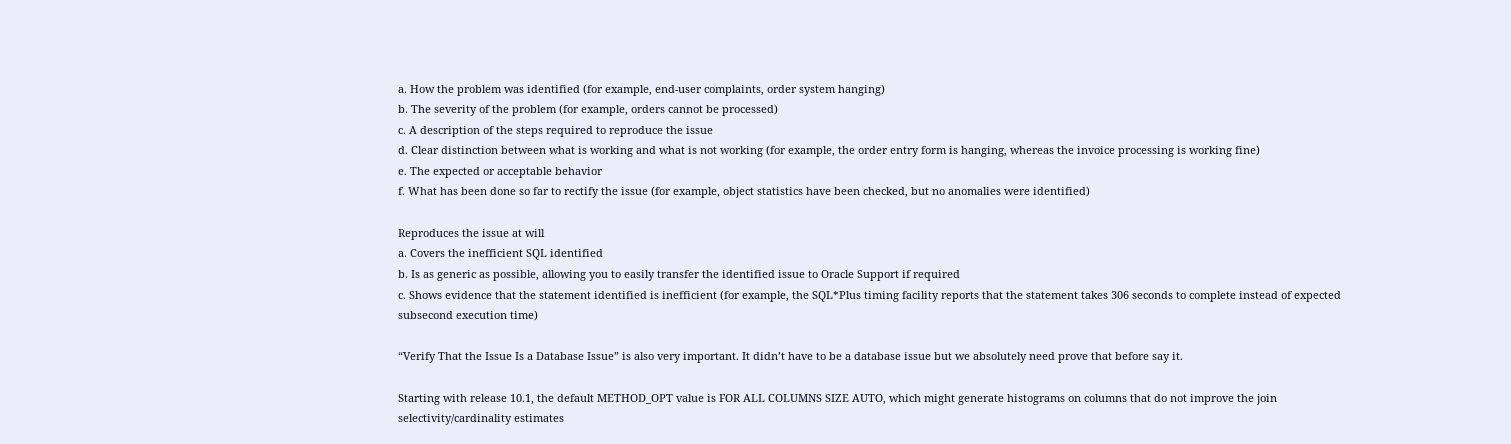a. How the problem was identified (for example, end-user complaints, order system hanging)
b. The severity of the problem (for example, orders cannot be processed)
c. A description of the steps required to reproduce the issue
d. Clear distinction between what is working and what is not working (for example, the order entry form is hanging, whereas the invoice processing is working fine)
e. The expected or acceptable behavior
f. What has been done so far to rectify the issue (for example, object statistics have been checked, but no anomalies were identified)

Reproduces the issue at will
a. Covers the inefficient SQL identified
b. Is as generic as possible, allowing you to easily transfer the identified issue to Oracle Support if required
c. Shows evidence that the statement identified is inefficient (for example, the SQL*Plus timing facility reports that the statement takes 306 seconds to complete instead of expected subsecond execution time)

“Verify That the Issue Is a Database Issue” is also very important. It didn’t have to be a database issue but we absolutely need prove that before say it.

Starting with release 10.1, the default METHOD_OPT value is FOR ALL COLUMNS SIZE AUTO, which might generate histograms on columns that do not improve the join selectivity/cardinality estimates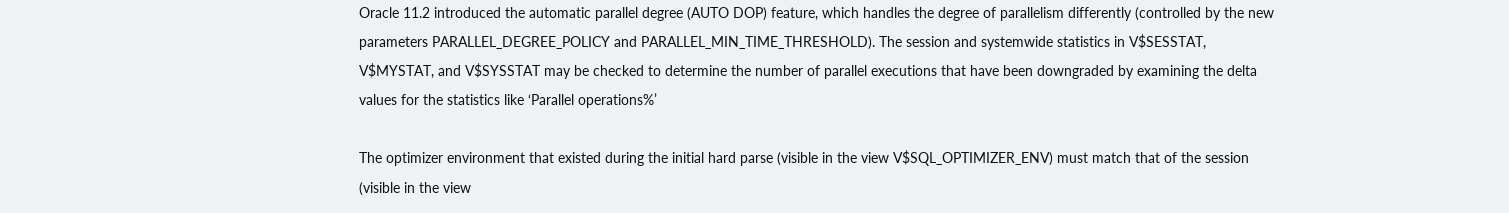Oracle 11.2 introduced the automatic parallel degree (AUTO DOP) feature, which handles the degree of parallelism differently (controlled by the new parameters PARALLEL_DEGREE_POLICY and PARALLEL_MIN_TIME_THRESHOLD). The session and systemwide statistics in V$SESSTAT, V$MYSTAT, and V$SYSSTAT may be checked to determine the number of parallel executions that have been downgraded by examining the delta values for the statistics like ‘Parallel operations%’

The optimizer environment that existed during the initial hard parse (visible in the view V$SQL_OPTIMIZER_ENV) must match that of the session (visible in the view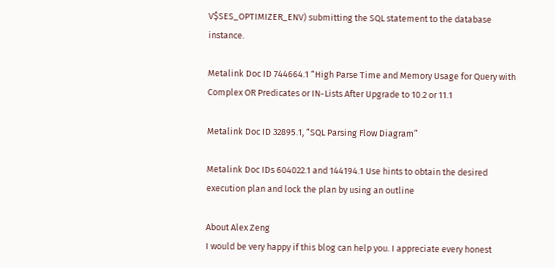V$SES_OPTIMIZER_ENV) submitting the SQL statement to the database instance.

Metalink Doc ID 744664.1 “High Parse Time and Memory Usage for Query with Complex OR Predicates or IN-Lists After Upgrade to 10.2 or 11.1

Metalink Doc ID 32895.1, “SQL Parsing Flow Diagram”

Metalink Doc IDs 604022.1 and 144194.1 Use hints to obtain the desired execution plan and lock the plan by using an outline

About Alex Zeng
I would be very happy if this blog can help you. I appreciate every honest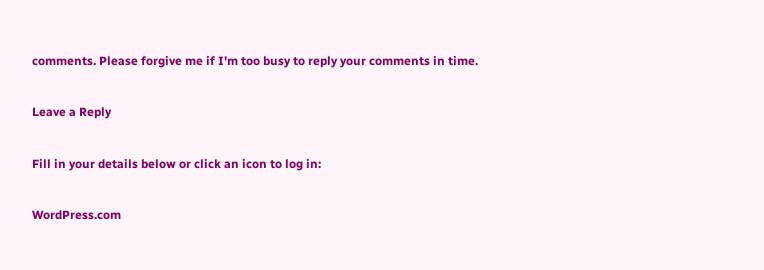comments. Please forgive me if I'm too busy to reply your comments in time.

Leave a Reply

Fill in your details below or click an icon to log in:

WordPress.com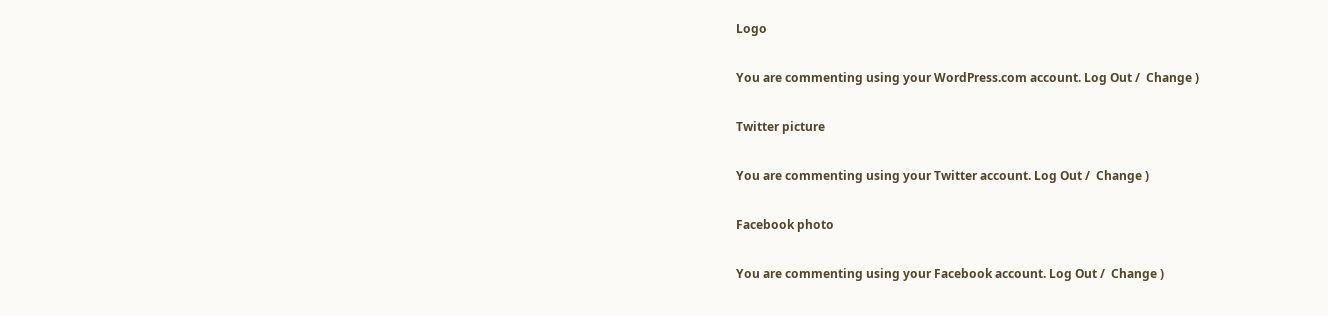Logo

You are commenting using your WordPress.com account. Log Out /  Change )

Twitter picture

You are commenting using your Twitter account. Log Out /  Change )

Facebook photo

You are commenting using your Facebook account. Log Out /  Change )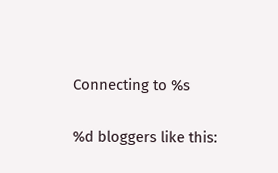Connecting to %s

%d bloggers like this: